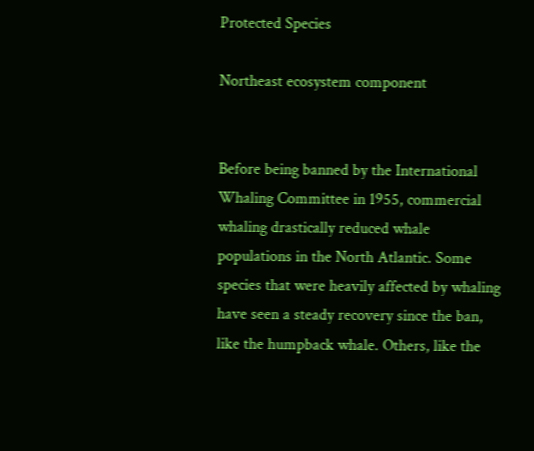Protected Species

Northeast ecosystem component


Before being banned by the International Whaling Committee in 1955, commercial whaling drastically reduced whale populations in the North Atlantic. Some species that were heavily affected by whaling have seen a steady recovery since the ban, like the humpback whale. Others, like the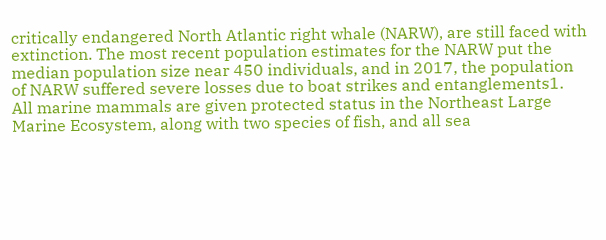critically endangered North Atlantic right whale (NARW), are still faced with extinction. The most recent population estimates for the NARW put the median population size near 450 individuals, and in 2017, the population of NARW suffered severe losses due to boat strikes and entanglements1. All marine mammals are given protected status in the Northeast Large Marine Ecosystem, along with two species of fish, and all sea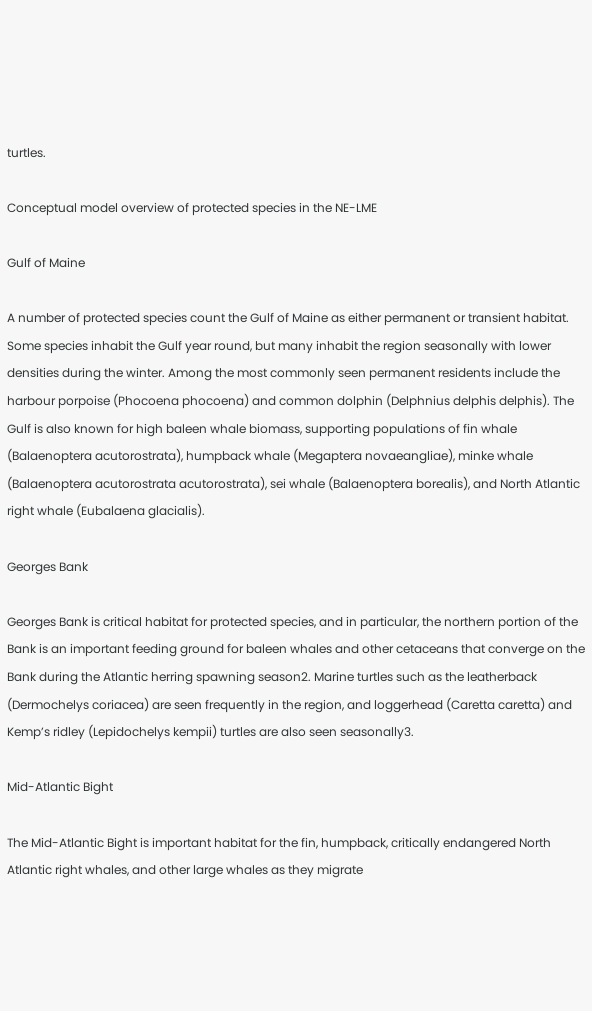turtles.

Conceptual model overview of protected species in the NE-LME

Gulf of Maine

A number of protected species count the Gulf of Maine as either permanent or transient habitat. Some species inhabit the Gulf year round, but many inhabit the region seasonally with lower densities during the winter. Among the most commonly seen permanent residents include the harbour porpoise (Phocoena phocoena) and common dolphin (Delphnius delphis delphis). The Gulf is also known for high baleen whale biomass, supporting populations of fin whale (Balaenoptera acutorostrata), humpback whale (Megaptera novaeangliae), minke whale (Balaenoptera acutorostrata acutorostrata), sei whale (Balaenoptera borealis), and North Atlantic right whale (Eubalaena glacialis).

Georges Bank

Georges Bank is critical habitat for protected species, and in particular, the northern portion of the Bank is an important feeding ground for baleen whales and other cetaceans that converge on the Bank during the Atlantic herring spawning season2. Marine turtles such as the leatherback (Dermochelys coriacea) are seen frequently in the region, and loggerhead (Caretta caretta) and Kemp’s ridley (Lepidochelys kempii) turtles are also seen seasonally3.

Mid-Atlantic Bight

The Mid-Atlantic Bight is important habitat for the fin, humpback, critically endangered North Atlantic right whales, and other large whales as they migrate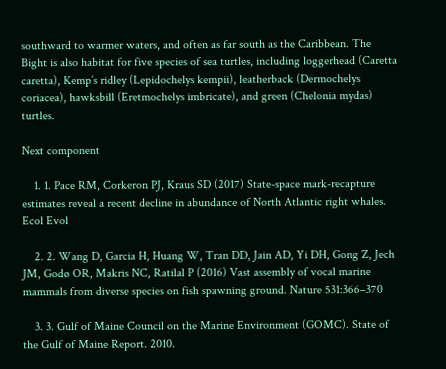southward to warmer waters, and often as far south as the Caribbean. The Bight is also habitat for five species of sea turtles, including loggerhead (Caretta caretta), Kemp’s ridley (Lepidochelys kempii), leatherback (Dermochelys coriacea), hawksbill (Eretmochelys imbricate), and green (Chelonia mydas) turtles.

Next component

    1. 1. Pace RM, Corkeron PJ, Kraus SD (2017) State-space mark-recapture estimates reveal a recent decline in abundance of North Atlantic right whales. Ecol Evol

    2. 2. Wang D, Garcia H, Huang W, Tran DD, Jain AD, Yi DH, Gong Z, Jech JM, Godø OR, Makris NC, Ratilal P (2016) Vast assembly of vocal marine mammals from diverse species on fish spawning ground. Nature 531:366–370

    3. 3. Gulf of Maine Council on the Marine Environment (GOMC). State of the Gulf of Maine Report. 2010.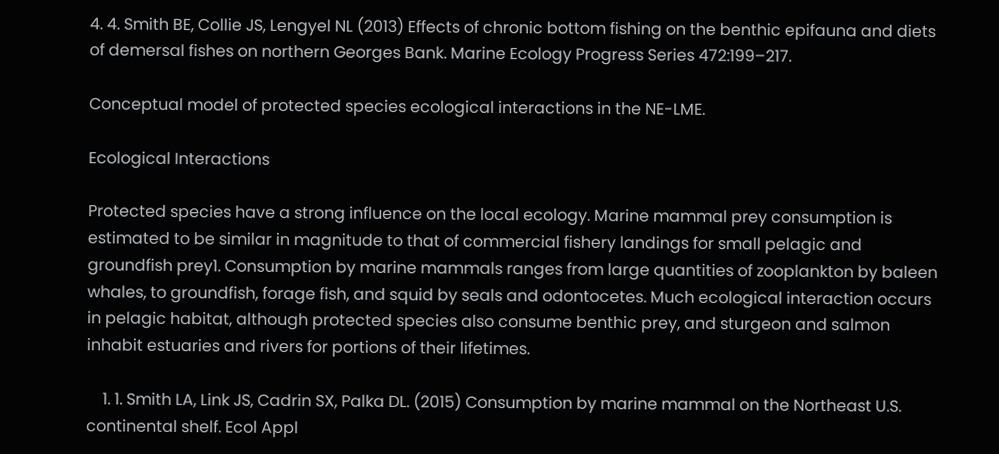4. 4. Smith BE, Collie JS, Lengyel NL (2013) Effects of chronic bottom fishing on the benthic epifauna and diets of demersal fishes on northern Georges Bank. Marine Ecology Progress Series 472:199–217.

Conceptual model of protected species ecological interactions in the NE-LME.

Ecological Interactions

Protected species have a strong influence on the local ecology. Marine mammal prey consumption is estimated to be similar in magnitude to that of commercial fishery landings for small pelagic and groundfish prey1. Consumption by marine mammals ranges from large quantities of zooplankton by baleen whales, to groundfish, forage fish, and squid by seals and odontocetes. Much ecological interaction occurs in pelagic habitat, although protected species also consume benthic prey, and sturgeon and salmon inhabit estuaries and rivers for portions of their lifetimes.

    1. 1. Smith LA, Link JS, Cadrin SX, Palka DL. (2015) Consumption by marine mammal on the Northeast U.S. continental shelf. Ecol Appl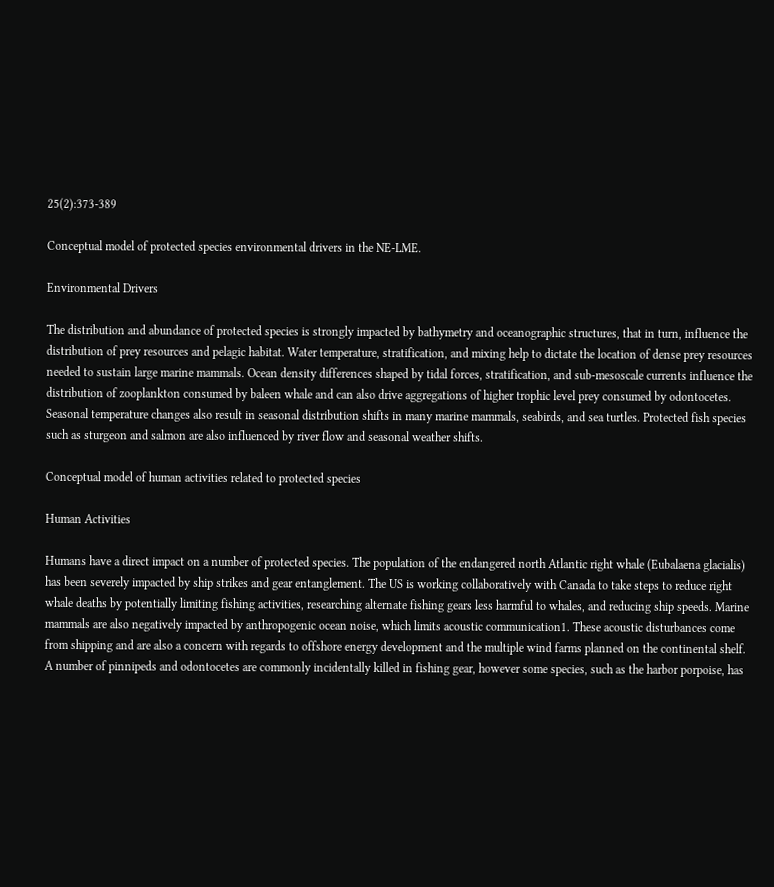25(2):373-389

Conceptual model of protected species environmental drivers in the NE-LME.

Environmental Drivers

The distribution and abundance of protected species is strongly impacted by bathymetry and oceanographic structures, that in turn, influence the distribution of prey resources and pelagic habitat. Water temperature, stratification, and mixing help to dictate the location of dense prey resources needed to sustain large marine mammals. Ocean density differences shaped by tidal forces, stratification, and sub-mesoscale currents influence the distribution of zooplankton consumed by baleen whale and can also drive aggregations of higher trophic level prey consumed by odontocetes. Seasonal temperature changes also result in seasonal distribution shifts in many marine mammals, seabirds, and sea turtles. Protected fish species such as sturgeon and salmon are also influenced by river flow and seasonal weather shifts.

Conceptual model of human activities related to protected species

Human Activities

Humans have a direct impact on a number of protected species. The population of the endangered north Atlantic right whale (Eubalaena glacialis) has been severely impacted by ship strikes and gear entanglement. The US is working collaboratively with Canada to take steps to reduce right whale deaths by potentially limiting fishing activities, researching alternate fishing gears less harmful to whales, and reducing ship speeds. Marine mammals are also negatively impacted by anthropogenic ocean noise, which limits acoustic communication1. These acoustic disturbances come from shipping and are also a concern with regards to offshore energy development and the multiple wind farms planned on the continental shelf. A number of pinnipeds and odontocetes are commonly incidentally killed in fishing gear, however some species, such as the harbor porpoise, has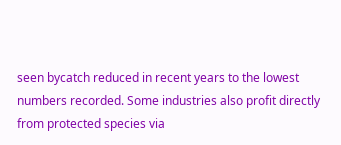seen bycatch reduced in recent years to the lowest numbers recorded. Some industries also profit directly from protected species via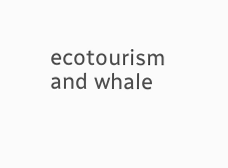ecotourism and whale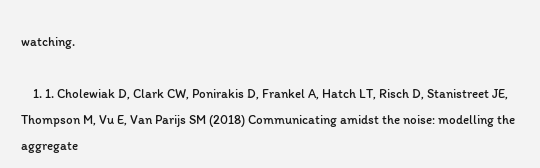watching.

    1. 1. Cholewiak D, Clark CW, Ponirakis D, Frankel A, Hatch LT, Risch D, Stanistreet JE, Thompson M, Vu E, Van Parijs SM (2018) Communicating amidst the noise: modelling the aggregate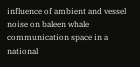influence of ambient and vessel noise on baleen whale communication space in a national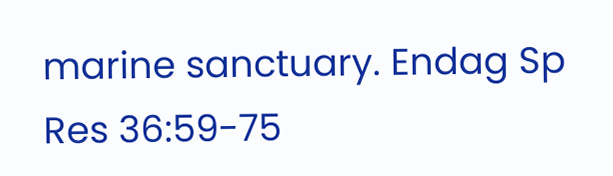marine sanctuary. Endag Sp Res 36:59-75